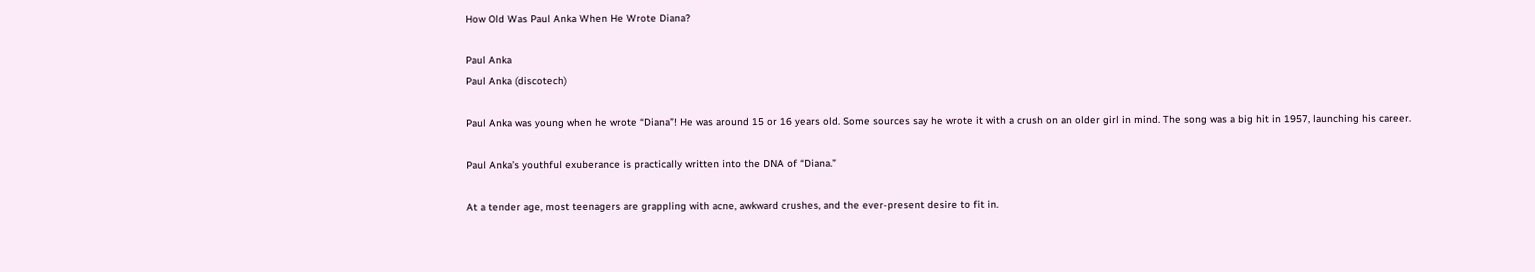How Old Was Paul Anka When He Wrote Diana?

Paul Anka
Paul Anka (discotech)

Paul Anka was young when he wrote “Diana”! He was around 15 or 16 years old. Some sources say he wrote it with a crush on an older girl in mind. The song was a big hit in 1957, launching his career.

Paul Anka’s youthful exuberance is practically written into the DNA of “Diana.”

At a tender age, most teenagers are grappling with acne, awkward crushes, and the ever-present desire to fit in.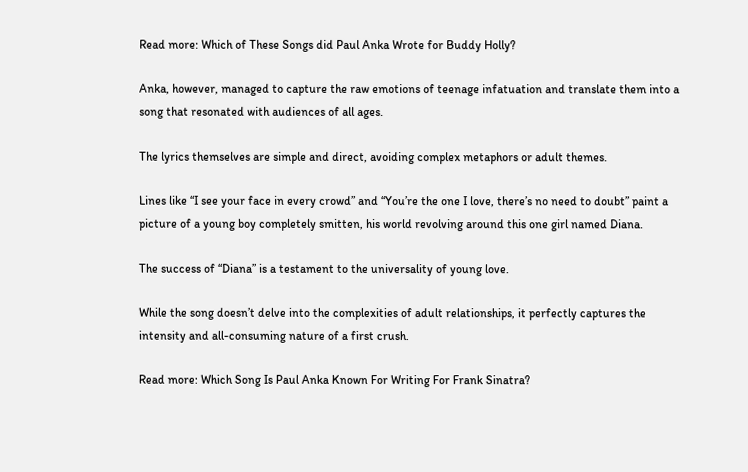Read more: Which of These Songs did Paul Anka Wrote for Buddy Holly?

Anka, however, managed to capture the raw emotions of teenage infatuation and translate them into a song that resonated with audiences of all ages.

The lyrics themselves are simple and direct, avoiding complex metaphors or adult themes.

Lines like “I see your face in every crowd” and “You’re the one I love, there’s no need to doubt” paint a picture of a young boy completely smitten, his world revolving around this one girl named Diana.

The success of “Diana” is a testament to the universality of young love.

While the song doesn’t delve into the complexities of adult relationships, it perfectly captures the intensity and all-consuming nature of a first crush.

Read more: Which Song Is Paul Anka Known For Writing For Frank Sinatra?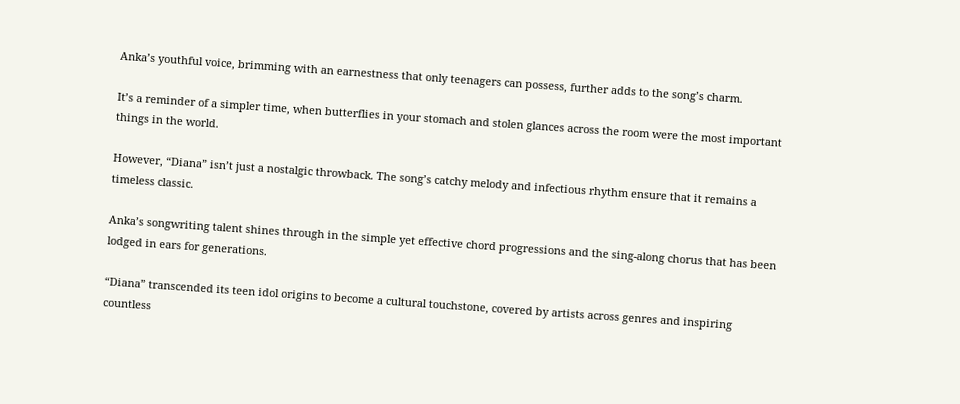Anka’s youthful voice, brimming with an earnestness that only teenagers can possess, further adds to the song’s charm.

It’s a reminder of a simpler time, when butterflies in your stomach and stolen glances across the room were the most important things in the world.

However, “Diana” isn’t just a nostalgic throwback. The song’s catchy melody and infectious rhythm ensure that it remains a timeless classic.

Anka’s songwriting talent shines through in the simple yet effective chord progressions and the sing-along chorus that has been lodged in ears for generations.

“Diana” transcended its teen idol origins to become a cultural touchstone, covered by artists across genres and inspiring countless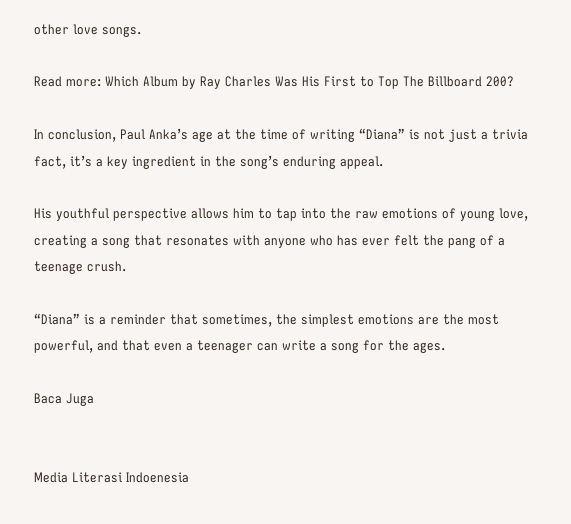other love songs.

Read more: Which Album by Ray Charles Was His First to Top The Billboard 200?

In conclusion, Paul Anka’s age at the time of writing “Diana” is not just a trivia fact, it’s a key ingredient in the song’s enduring appeal.

His youthful perspective allows him to tap into the raw emotions of young love, creating a song that resonates with anyone who has ever felt the pang of a teenage crush.

“Diana” is a reminder that sometimes, the simplest emotions are the most powerful, and that even a teenager can write a song for the ages.

Baca Juga


Media Literasi Indoenesia